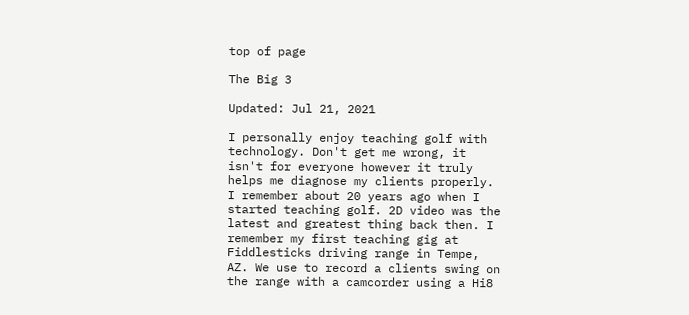top of page

The Big 3

Updated: Jul 21, 2021

I personally enjoy teaching golf with technology. Don't get me wrong, it isn't for everyone however it truly helps me diagnose my clients properly. I remember about 20 years ago when I started teaching golf. 2D video was the latest and greatest thing back then. I remember my first teaching gig at Fiddlesticks driving range in Tempe, AZ. We use to record a clients swing on the range with a camcorder using a Hi8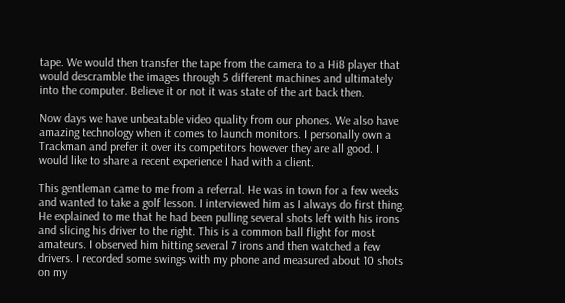tape. We would then transfer the tape from the camera to a Hi8 player that would descramble the images through 5 different machines and ultimately into the computer. Believe it or not it was state of the art back then.

Now days we have unbeatable video quality from our phones. We also have amazing technology when it comes to launch monitors. I personally own a Trackman and prefer it over its competitors however they are all good. I would like to share a recent experience I had with a client.

This gentleman came to me from a referral. He was in town for a few weeks and wanted to take a golf lesson. I interviewed him as I always do first thing. He explained to me that he had been pulling several shots left with his irons and slicing his driver to the right. This is a common ball flight for most amateurs. I observed him hitting several 7 irons and then watched a few drivers. I recorded some swings with my phone and measured about 10 shots on my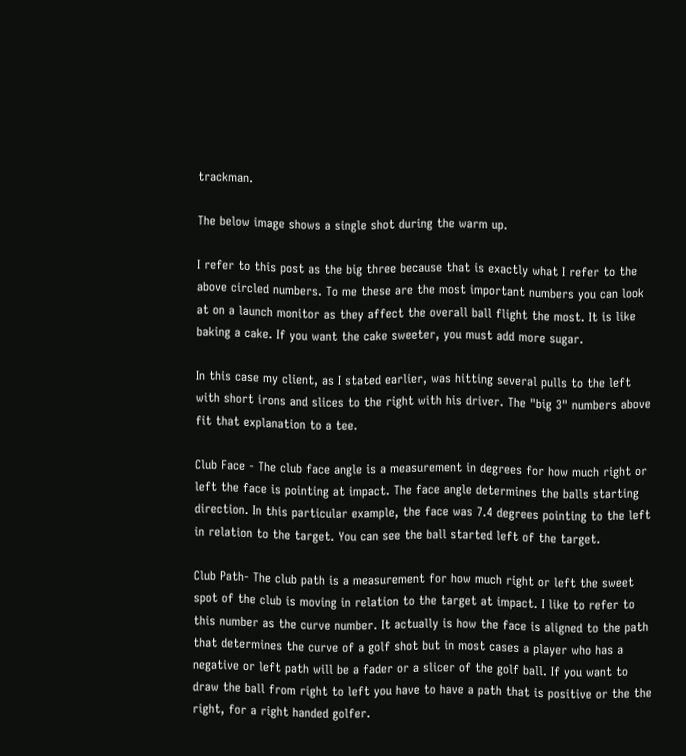trackman.

The below image shows a single shot during the warm up.

I refer to this post as the big three because that is exactly what I refer to the above circled numbers. To me these are the most important numbers you can look at on a launch monitor as they affect the overall ball flight the most. It is like baking a cake. If you want the cake sweeter, you must add more sugar.

In this case my client, as I stated earlier, was hitting several pulls to the left with short irons and slices to the right with his driver. The "big 3" numbers above fit that explanation to a tee.

Club Face - The club face angle is a measurement in degrees for how much right or left the face is pointing at impact. The face angle determines the balls starting direction. In this particular example, the face was 7.4 degrees pointing to the left in relation to the target. You can see the ball started left of the target.

Club Path- The club path is a measurement for how much right or left the sweet spot of the club is moving in relation to the target at impact. I like to refer to this number as the curve number. It actually is how the face is aligned to the path that determines the curve of a golf shot but in most cases a player who has a negative or left path will be a fader or a slicer of the golf ball. If you want to draw the ball from right to left you have to have a path that is positive or the the right, for a right handed golfer.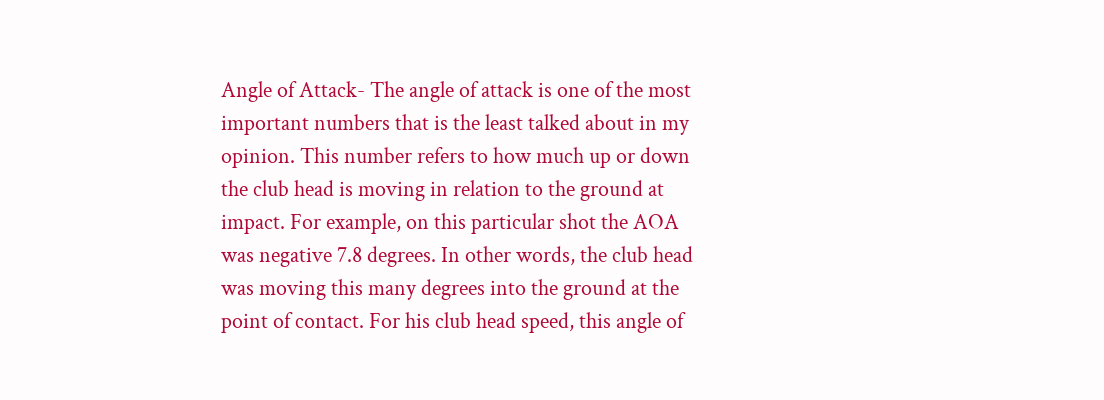Angle of Attack- The angle of attack is one of the most important numbers that is the least talked about in my opinion. This number refers to how much up or down the club head is moving in relation to the ground at impact. For example, on this particular shot the AOA was negative 7.8 degrees. In other words, the club head was moving this many degrees into the ground at the point of contact. For his club head speed, this angle of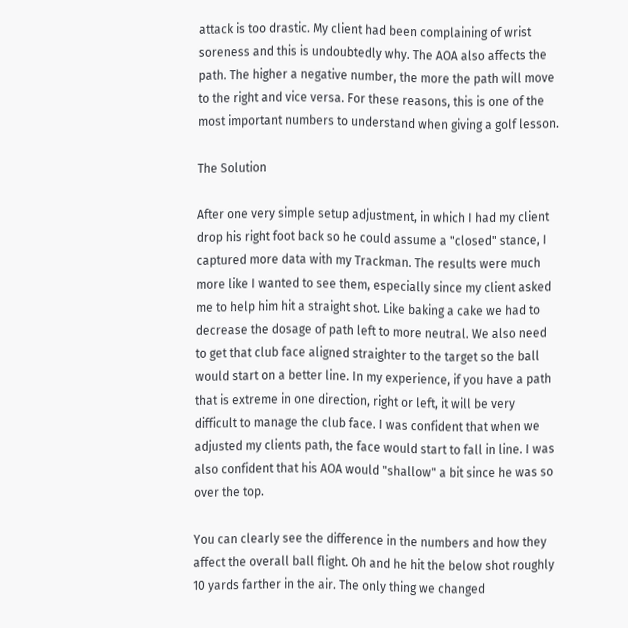attack is too drastic. My client had been complaining of wrist soreness and this is undoubtedly why. The AOA also affects the path. The higher a negative number, the more the path will move to the right and vice versa. For these reasons, this is one of the most important numbers to understand when giving a golf lesson.

The Solution

After one very simple setup adjustment, in which I had my client drop his right foot back so he could assume a "closed" stance, I captured more data with my Trackman. The results were much more like I wanted to see them, especially since my client asked me to help him hit a straight shot. Like baking a cake we had to decrease the dosage of path left to more neutral. We also need to get that club face aligned straighter to the target so the ball would start on a better line. In my experience, if you have a path that is extreme in one direction, right or left, it will be very difficult to manage the club face. I was confident that when we adjusted my clients path, the face would start to fall in line. I was also confident that his AOA would "shallow" a bit since he was so over the top.

You can clearly see the difference in the numbers and how they affect the overall ball flight. Oh and he hit the below shot roughly 10 yards farther in the air. The only thing we changed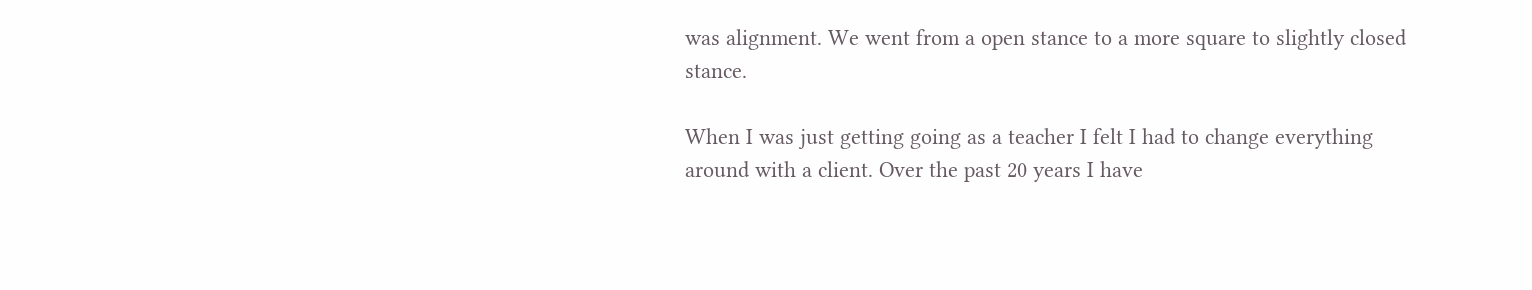was alignment. We went from a open stance to a more square to slightly closed stance.

When I was just getting going as a teacher I felt I had to change everything around with a client. Over the past 20 years I have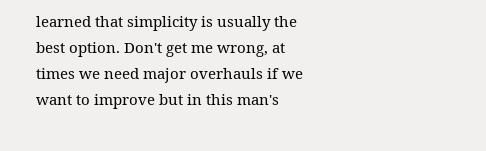learned that simplicity is usually the best option. Don't get me wrong, at times we need major overhauls if we want to improve but in this man's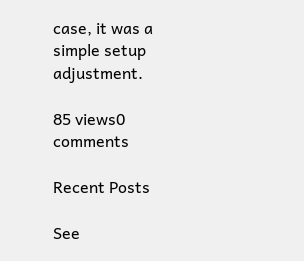case, it was a simple setup adjustment.

85 views0 comments

Recent Posts

See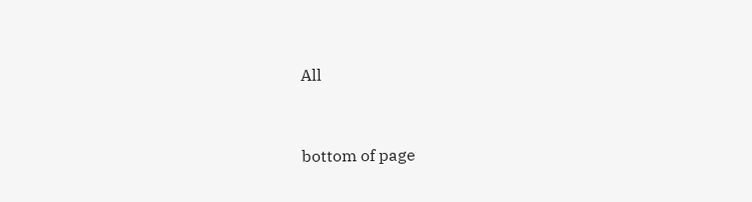All


bottom of page